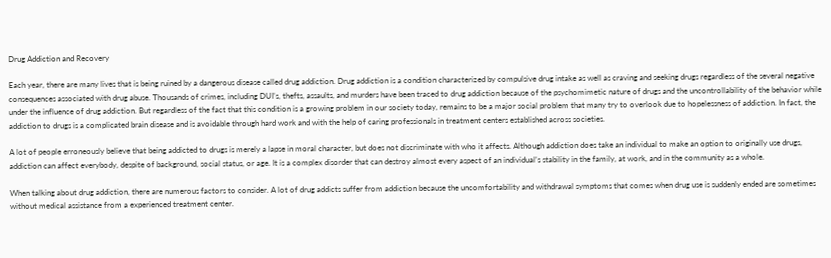Drug Addiction and Recovery

Each year, there are many lives that is being ruined by a dangerous disease called drug addiction. Drug addiction is a condition characterized by compulsive drug intake as well as craving and seeking drugs regardless of the several negative consequences associated with drug abuse. Thousands of crimes, including DUI’s, thefts, assaults, and murders have been traced to drug addiction because of the psychomimetic nature of drugs and the uncontrollability of the behavior while under the influence of drug addiction. But regardless of the fact that this condition is a growing problem in our society today, remains to be a major social problem that many try to overlook due to hopelessness of addiction. In fact, the addiction to drugs is a complicated brain disease and is avoidable through hard work and with the help of caring professionals in treatment centers established across societies.

A lot of people erroneously believe that being addicted to drugs is merely a lapse in moral character, but does not discriminate with who it affects. Although addiction does take an individual to make an option to originally use drugs, addiction can affect everybody, despite of background, social status, or age. It is a complex disorder that can destroy almost every aspect of an individual’s stability in the family, at work, and in the community as a whole.

When talking about drug addiction, there are numerous factors to consider. A lot of drug addicts suffer from addiction because the uncomfortability and withdrawal symptoms that comes when drug use is suddenly ended are sometimes without medical assistance from a experienced treatment center.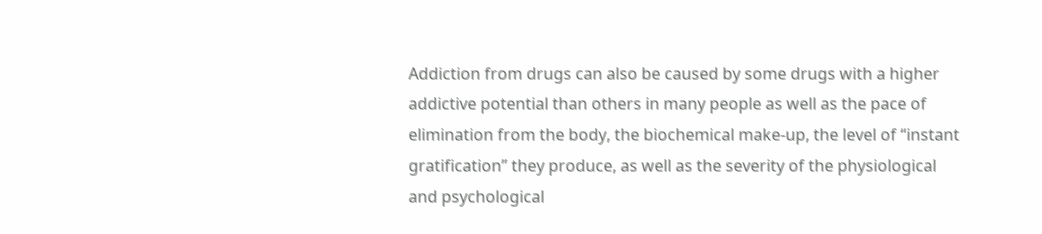Addiction from drugs can also be caused by some drugs with a higher addictive potential than others in many people as well as the pace of elimination from the body, the biochemical make-up, the level of “instant gratification” they produce, as well as the severity of the physiological and psychological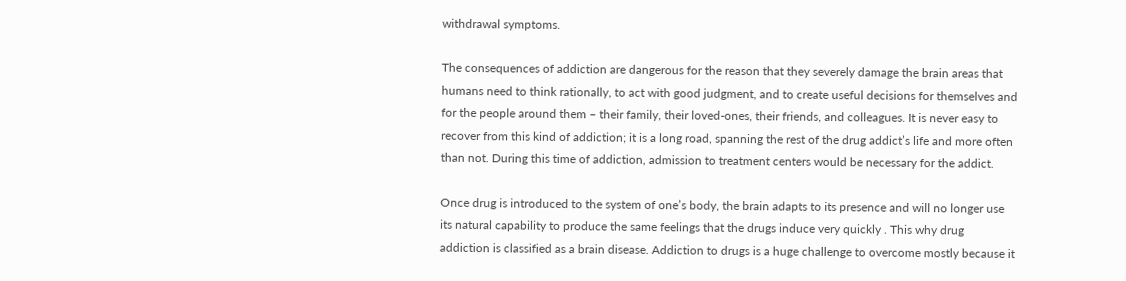withdrawal symptoms.

The consequences of addiction are dangerous for the reason that they severely damage the brain areas that humans need to think rationally, to act with good judgment, and to create useful decisions for themselves and for the people around them – their family, their loved-ones, their friends, and colleagues. It is never easy to recover from this kind of addiction; it is a long road, spanning the rest of the drug addict’s life and more often than not. During this time of addiction, admission to treatment centers would be necessary for the addict.

Once drug is introduced to the system of one’s body, the brain adapts to its presence and will no longer use its natural capability to produce the same feelings that the drugs induce very quickly . This why drug addiction is classified as a brain disease. Addiction to drugs is a huge challenge to overcome mostly because it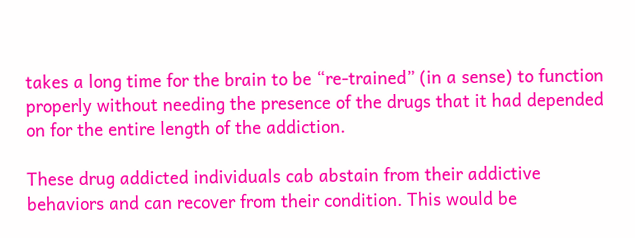takes a long time for the brain to be “re-trained” (in a sense) to function properly without needing the presence of the drugs that it had depended on for the entire length of the addiction.

These drug addicted individuals cab abstain from their addictive behaviors and can recover from their condition. This would be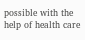possible with the help of health care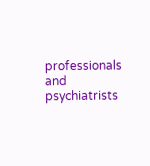professionals and psychiatrists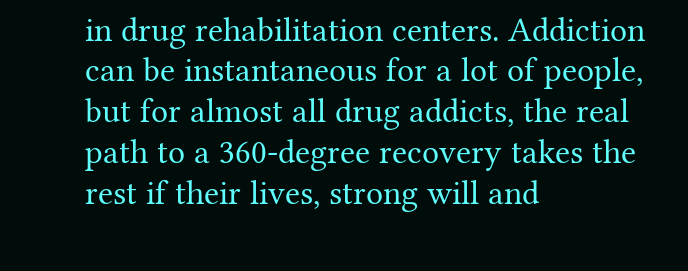in drug rehabilitation centers. Addiction can be instantaneous for a lot of people, but for almost all drug addicts, the real path to a 360-degree recovery takes the rest if their lives, strong will and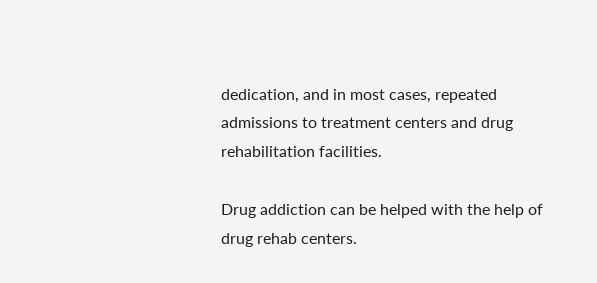dedication, and in most cases, repeated admissions to treatment centers and drug rehabilitation facilities.

Drug addiction can be helped with the help of drug rehab centers.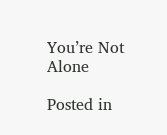You’re Not Alone

Posted in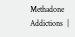Methadone Addictions  |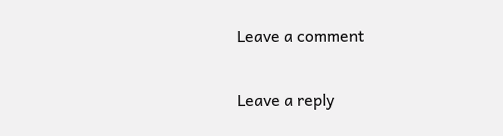Leave a comment

Leave a reply